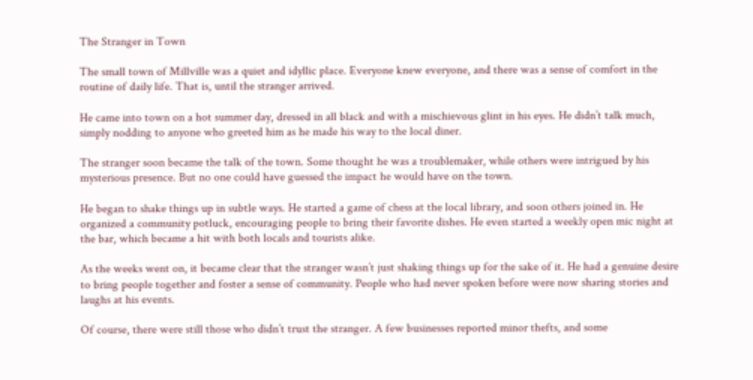The Stranger in Town

The small town of Millville was a quiet and idyllic place. Everyone knew everyone, and there was a sense of comfort in the routine of daily life. That is, until the stranger arrived.

He came into town on a hot summer day, dressed in all black and with a mischievous glint in his eyes. He didn’t talk much, simply nodding to anyone who greeted him as he made his way to the local diner.

The stranger soon became the talk of the town. Some thought he was a troublemaker, while others were intrigued by his mysterious presence. But no one could have guessed the impact he would have on the town.

He began to shake things up in subtle ways. He started a game of chess at the local library, and soon others joined in. He organized a community potluck, encouraging people to bring their favorite dishes. He even started a weekly open mic night at the bar, which became a hit with both locals and tourists alike.

As the weeks went on, it became clear that the stranger wasn’t just shaking things up for the sake of it. He had a genuine desire to bring people together and foster a sense of community. People who had never spoken before were now sharing stories and laughs at his events.

Of course, there were still those who didn’t trust the stranger. A few businesses reported minor thefts, and some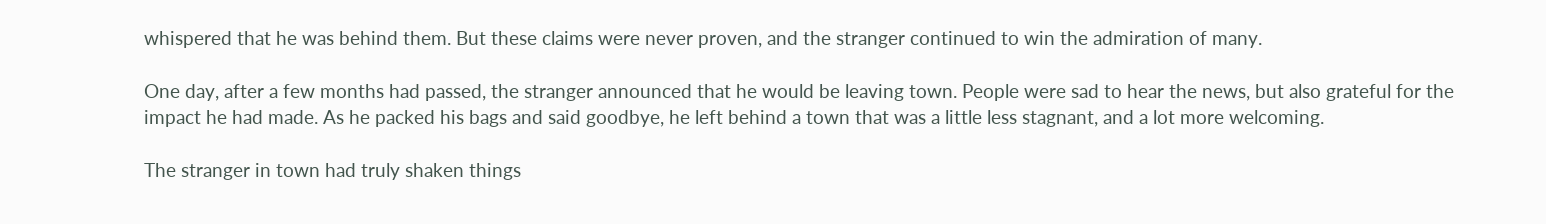whispered that he was behind them. But these claims were never proven, and the stranger continued to win the admiration of many.

One day, after a few months had passed, the stranger announced that he would be leaving town. People were sad to hear the news, but also grateful for the impact he had made. As he packed his bags and said goodbye, he left behind a town that was a little less stagnant, and a lot more welcoming.

The stranger in town had truly shaken things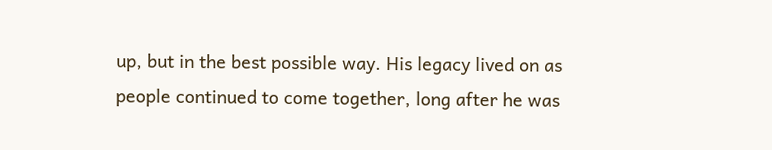up, but in the best possible way. His legacy lived on as people continued to come together, long after he was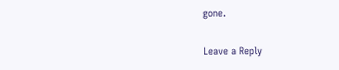gone.

Leave a Reply